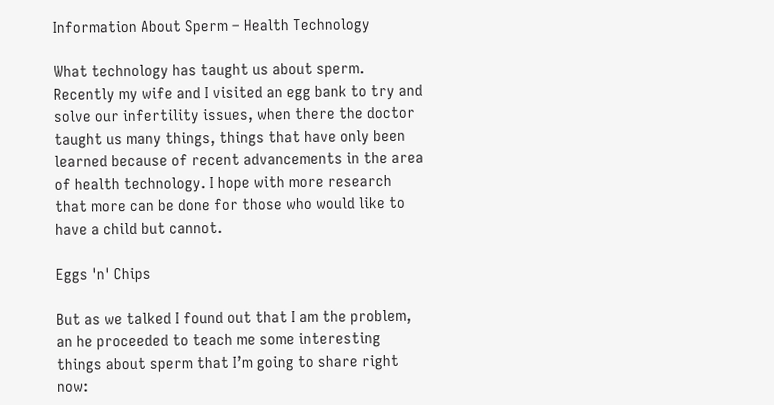Information About Sperm – Health Technology

What technology has taught us about sperm. Recently my wife and I visited an egg bank to try and solve our infertility issues, when there the doctor taught us many things, things that have only been learned because of recent advancements in the area of health technology. I hope with more research that more can be done for those who would like to have a child but cannot.

Eggs 'n' Chips

But as we talked I found out that I am the problem, an he proceeded to teach me some interesting things about sperm that I’m going to share right now: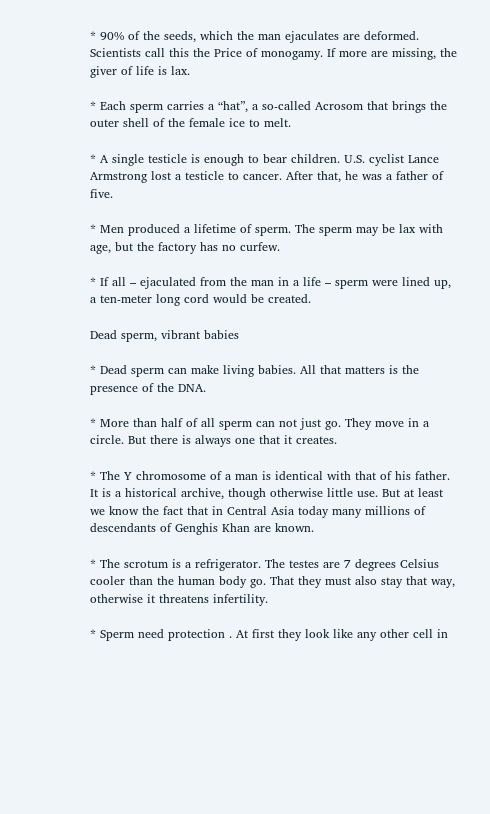* 90% of the seeds, which the man ejaculates are deformed. Scientists call this the Price of monogamy. If more are missing, the giver of life is lax.

* Each sperm carries a “hat”, a so-called Acrosom that brings the outer shell of the female ice to melt.

* A single testicle is enough to bear children. U.S. cyclist Lance Armstrong lost a testicle to cancer. After that, he was a father of five.

* Men produced a lifetime of sperm. The sperm may be lax with age, but the factory has no curfew.

* If all – ejaculated from the man in a life – sperm were lined up, a ten-meter long cord would be created.

Dead sperm, vibrant babies

* Dead sperm can make living babies. All that matters is the presence of the DNA.

* More than half of all sperm can not just go. They move in a circle. But there is always one that it creates.

* The Y chromosome of a man is identical with that of his father. It is a historical archive, though otherwise little use. But at least we know the fact that in Central Asia today many millions of descendants of Genghis Khan are known.

* The scrotum is a refrigerator. The testes are 7 degrees Celsius cooler than the human body go. That they must also stay that way, otherwise it threatens infertility.

* Sperm need protection . At first they look like any other cell in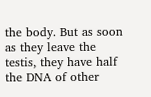the body. But as soon as they leave the testis, they have half the DNA of other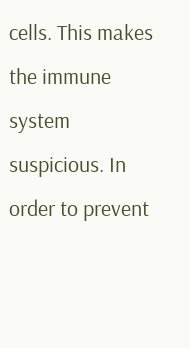cells. This makes the immune system suspicious. In order to prevent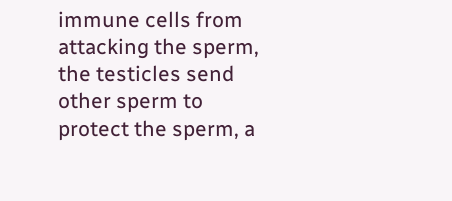immune cells from attacking the sperm, the testicles send other sperm to protect the sperm, a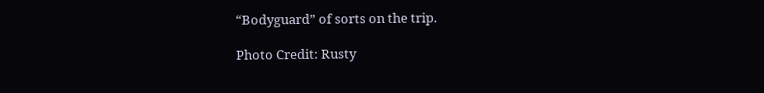“Bodyguard” of sorts on the trip.

Photo Credit: Rusty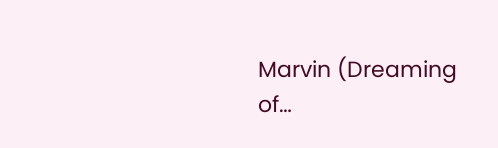Marvin (Dreaming of…